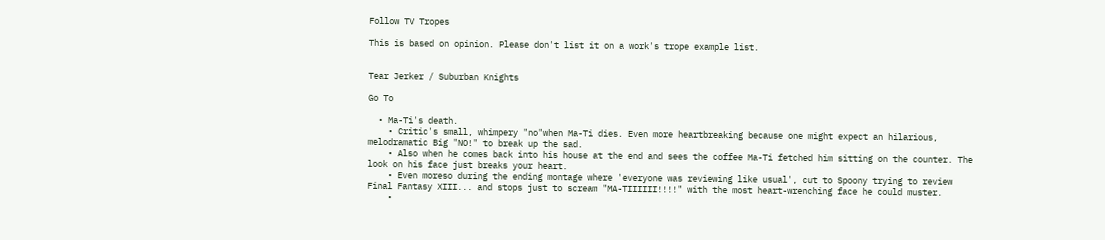Follow TV Tropes

This is based on opinion. Please don't list it on a work's trope example list.


Tear Jerker / Suburban Knights

Go To

  • Ma-Ti's death.
    • Critic's small, whimpery "no"when Ma-Ti dies. Even more heartbreaking because one might expect an hilarious, melodramatic Big "NO!" to break up the sad.
    • Also when he comes back into his house at the end and sees the coffee Ma-Ti fetched him sitting on the counter. The look on his face just breaks your heart.
    • Even moreso during the ending montage where 'everyone was reviewing like usual', cut to Spoony trying to review Final Fantasy XIII... and stops just to scream "MA-TIIIIII!!!!" with the most heart-wrenching face he could muster.
    •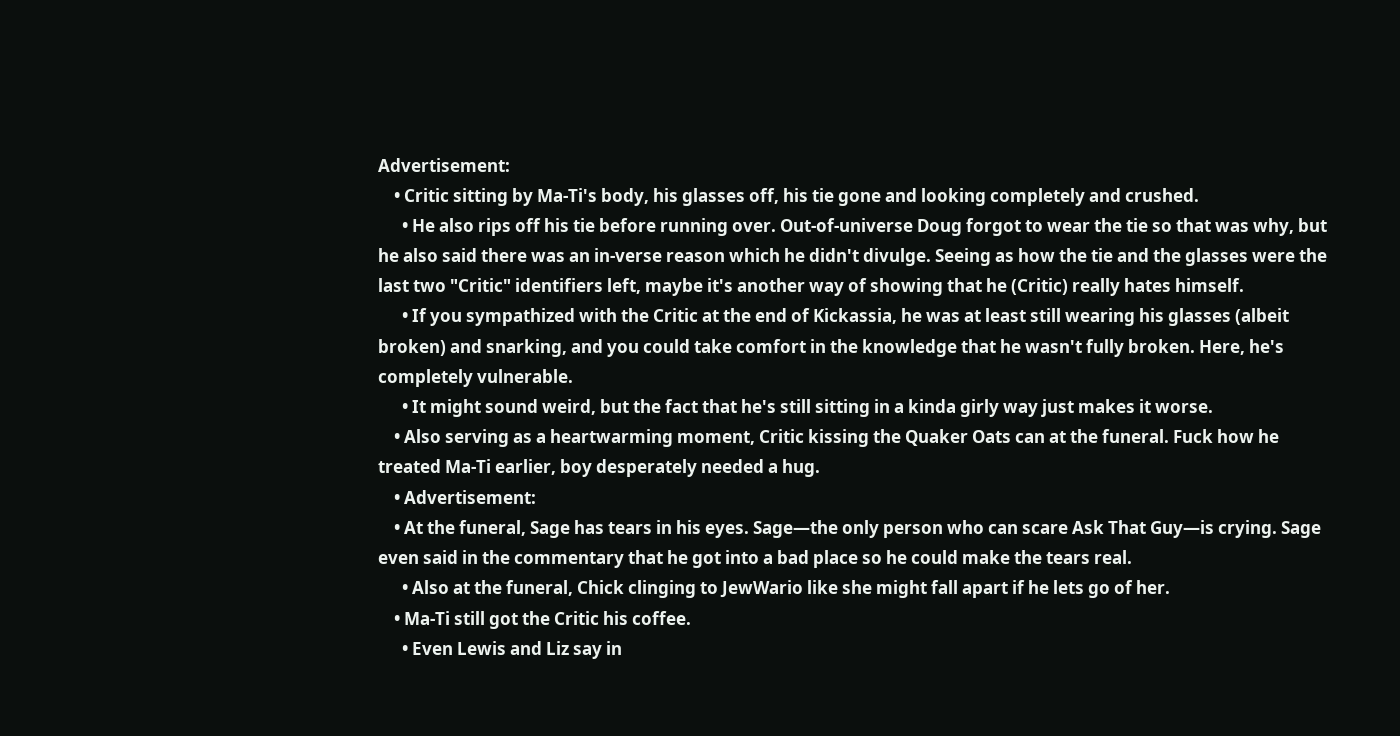Advertisement:
    • Critic sitting by Ma-Ti's body, his glasses off, his tie gone and looking completely and crushed.
      • He also rips off his tie before running over. Out-of-universe Doug forgot to wear the tie so that was why, but he also said there was an in-verse reason which he didn't divulge. Seeing as how the tie and the glasses were the last two "Critic" identifiers left, maybe it's another way of showing that he (Critic) really hates himself.
      • If you sympathized with the Critic at the end of Kickassia, he was at least still wearing his glasses (albeit broken) and snarking, and you could take comfort in the knowledge that he wasn't fully broken. Here, he's completely vulnerable.
      • It might sound weird, but the fact that he's still sitting in a kinda girly way just makes it worse.
    • Also serving as a heartwarming moment, Critic kissing the Quaker Oats can at the funeral. Fuck how he treated Ma-Ti earlier, boy desperately needed a hug.
    • Advertisement:
    • At the funeral, Sage has tears in his eyes. Sage—the only person who can scare Ask That Guy—is crying. Sage even said in the commentary that he got into a bad place so he could make the tears real.
      • Also at the funeral, Chick clinging to JewWario like she might fall apart if he lets go of her.
    • Ma-Ti still got the Critic his coffee.
      • Even Lewis and Liz say in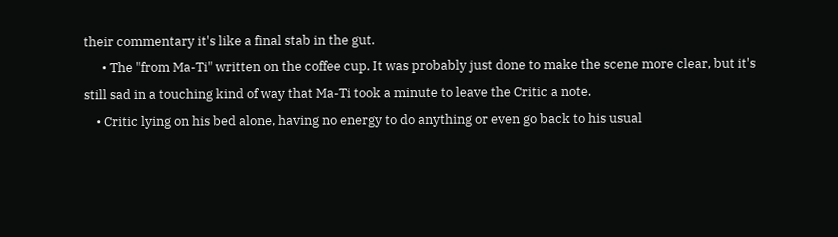their commentary it's like a final stab in the gut.
      • The "from Ma-Ti" written on the coffee cup. It was probably just done to make the scene more clear, but it's still sad in a touching kind of way that Ma-Ti took a minute to leave the Critic a note.
    • Critic lying on his bed alone, having no energy to do anything or even go back to his usual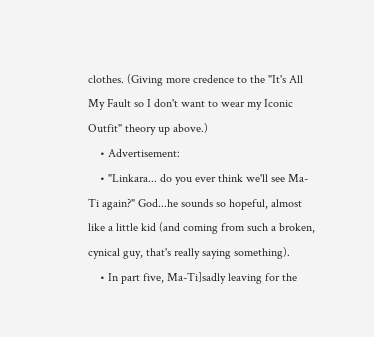clothes. (Giving more credence to the "It's All My Fault so I don't want to wear my Iconic Outfit" theory up above.)
    • Advertisement:
    • "Linkara... do you ever think we'll see Ma-Ti again?" God...he sounds so hopeful, almost like a little kid (and coming from such a broken, cynical guy, that's really saying something).
    • In part five, Ma-Ti]sadly leaving for the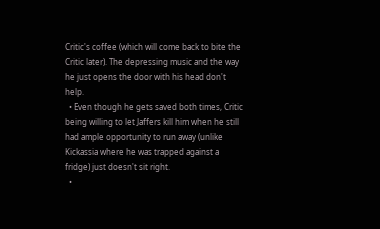Critic's coffee (which will come back to bite the Critic later). The depressing music and the way he just opens the door with his head don't help.
  • Even though he gets saved both times, Critic being willing to let Jaffers kill him when he still had ample opportunity to run away (unlike Kickassia where he was trapped against a fridge) just doesn't sit right.
  •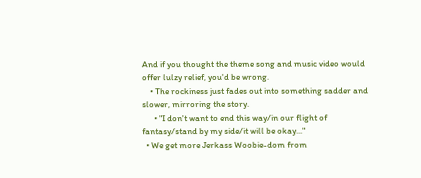And if you thought the theme song and music video would offer lulzy relief, you'd be wrong.
    • The rockiness just fades out into something sadder and slower, mirroring the story.
      • "I don't want to end this way/in our flight of fantasy/stand by my side/it will be okay..."
  • We get more Jerkass Woobie-dom from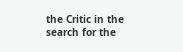the Critic in the search for the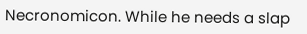Necronomicon. While he needs a slap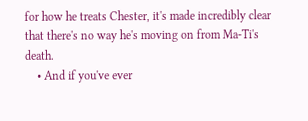for how he treats Chester, it's made incredibly clear that there's no way he's moving on from Ma-Ti's death.
    • And if you've ever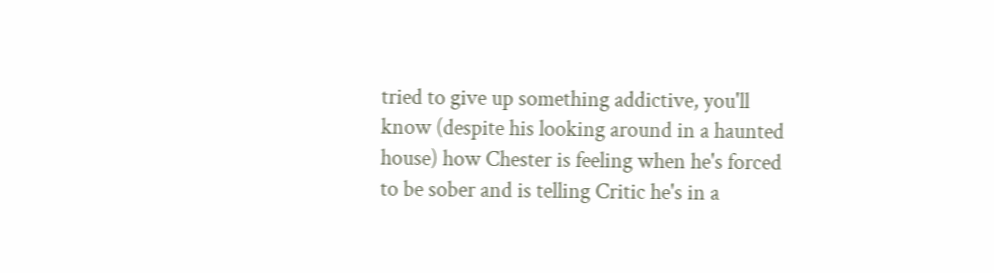tried to give up something addictive, you'll know (despite his looking around in a haunted house) how Chester is feeling when he's forced to be sober and is telling Critic he's in a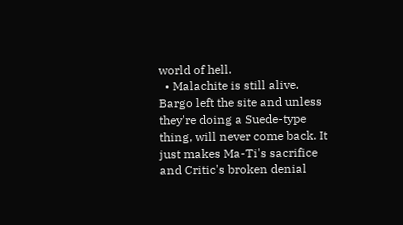world of hell.
  • Malachite is still alive. Bargo left the site and unless they're doing a Suede-type thing, will never come back. It just makes Ma-Ti's sacrifice and Critic's broken denial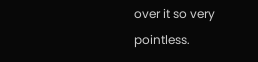over it so very pointless.